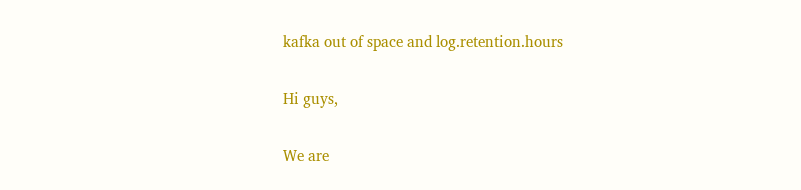kafka out of space and log.retention.hours

Hi guys,

We are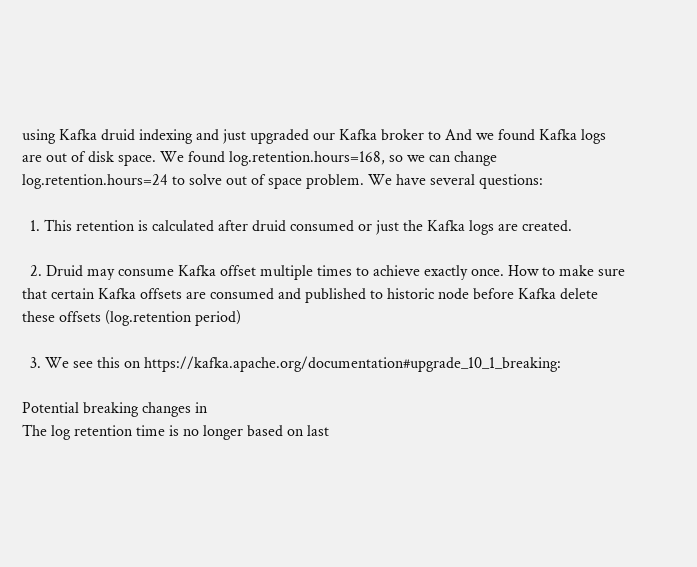using Kafka druid indexing and just upgraded our Kafka broker to And we found Kafka logs are out of disk space. We found log.retention.hours=168, so we can change log.retention.hours=24 to solve out of space problem. We have several questions:

  1. This retention is calculated after druid consumed or just the Kafka logs are created.

  2. Druid may consume Kafka offset multiple times to achieve exactly once. How to make sure that certain Kafka offsets are consumed and published to historic node before Kafka delete these offsets (log.retention period)

  3. We see this on https://kafka.apache.org/documentation#upgrade_10_1_breaking:

Potential breaking changes in
The log retention time is no longer based on last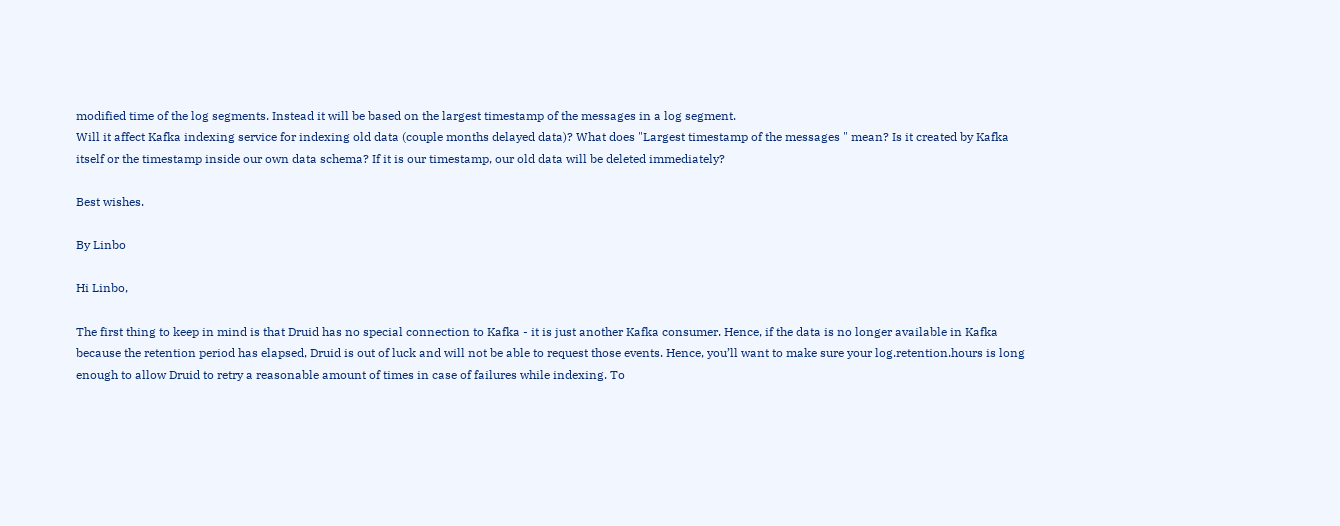modified time of the log segments. Instead it will be based on the largest timestamp of the messages in a log segment.
Will it affect Kafka indexing service for indexing old data (couple months delayed data)? What does "Largest timestamp of the messages " mean? Is it created by Kafka itself or the timestamp inside our own data schema? If it is our timestamp, our old data will be deleted immediately?

Best wishes.

By Linbo

Hi Linbo,

The first thing to keep in mind is that Druid has no special connection to Kafka - it is just another Kafka consumer. Hence, if the data is no longer available in Kafka because the retention period has elapsed, Druid is out of luck and will not be able to request those events. Hence, you’ll want to make sure your log.retention.hours is long enough to allow Druid to retry a reasonable amount of times in case of failures while indexing. To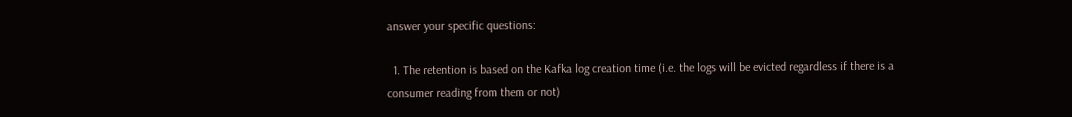answer your specific questions:

  1. The retention is based on the Kafka log creation time (i.e. the logs will be evicted regardless if there is a consumer reading from them or not)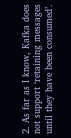2. As far as I know, Kafka does not support ‘retaining messages until they have been consumed’.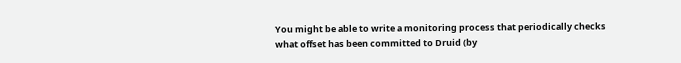You might be able to write a monitoring process that periodically checks what offset has been committed to Druid (by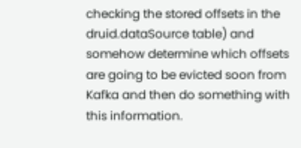checking the stored offsets in the druid.dataSource table) and somehow determine which offsets are going to be evicted soon from Kafka and then do something with this information.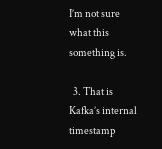I’m not sure what this something is.

  3. That is Kafka’s internal timestamp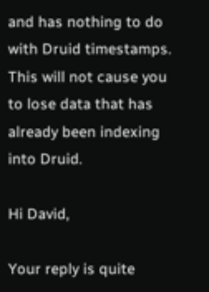and has nothing to do with Druid timestamps. This will not cause you to lose data that has already been indexing into Druid.

Hi David,

Your reply is quite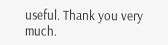useful. Thank you very much.